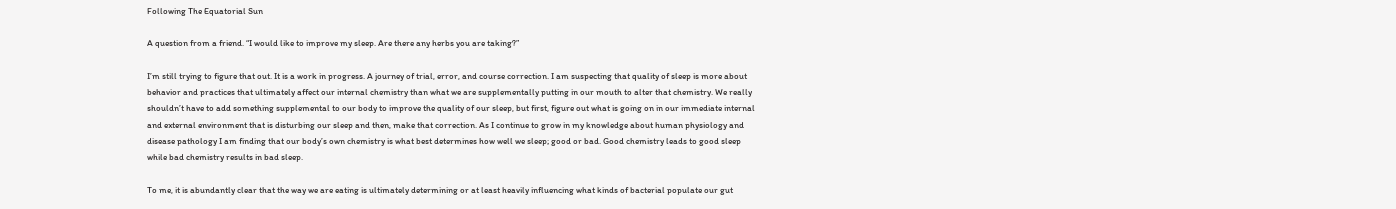Following The Equatorial Sun

A question from a friend. “I would like to improve my sleep. Are there any herbs you are taking?”

I’m still trying to figure that out. It is a work in progress. A journey of trial, error, and course correction. I am suspecting that quality of sleep is more about behavior and practices that ultimately affect our internal chemistry than what we are supplementally putting in our mouth to alter that chemistry. We really shouldn’t have to add something supplemental to our body to improve the quality of our sleep, but first, figure out what is going on in our immediate internal and external environment that is disturbing our sleep and then, make that correction. As I continue to grow in my knowledge about human physiology and disease pathology I am finding that our body’s own chemistry is what best determines how well we sleep; good or bad. Good chemistry leads to good sleep while bad chemistry results in bad sleep.

To me, it is abundantly clear that the way we are eating is ultimately determining or at least heavily influencing what kinds of bacterial populate our gut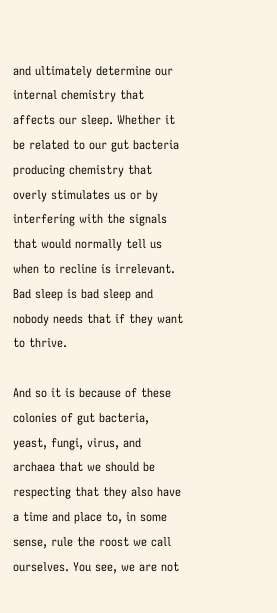and ultimately determine our internal chemistry that affects our sleep. Whether it be related to our gut bacteria producing chemistry that overly stimulates us or by interfering with the signals that would normally tell us when to recline is irrelevant. Bad sleep is bad sleep and nobody needs that if they want to thrive.

And so it is because of these colonies of gut bacteria, yeast, fungi, virus, and archaea that we should be respecting that they also have a time and place to, in some sense, rule the roost we call ourselves. You see, we are not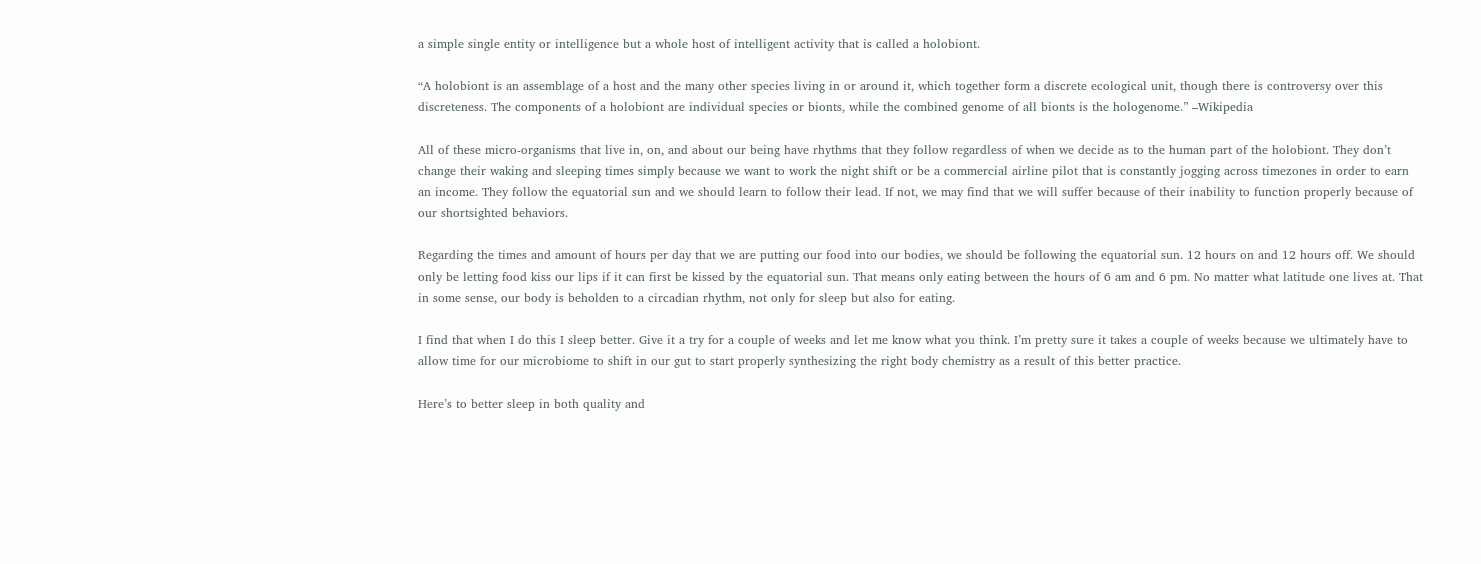a simple single entity or intelligence but a whole host of intelligent activity that is called a holobiont.

“A holobiont is an assemblage of a host and the many other species living in or around it, which together form a discrete ecological unit, though there is controversy over this discreteness. The components of a holobiont are individual species or bionts, while the combined genome of all bionts is the hologenome.” –Wikipedia

All of these micro-organisms that live in, on, and about our being have rhythms that they follow regardless of when we decide as to the human part of the holobiont. They don’t change their waking and sleeping times simply because we want to work the night shift or be a commercial airline pilot that is constantly jogging across timezones in order to earn an income. They follow the equatorial sun and we should learn to follow their lead. If not, we may find that we will suffer because of their inability to function properly because of our shortsighted behaviors.

Regarding the times and amount of hours per day that we are putting our food into our bodies, we should be following the equatorial sun. 12 hours on and 12 hours off. We should only be letting food kiss our lips if it can first be kissed by the equatorial sun. That means only eating between the hours of 6 am and 6 pm. No matter what latitude one lives at. That in some sense, our body is beholden to a circadian rhythm, not only for sleep but also for eating.

I find that when I do this I sleep better. Give it a try for a couple of weeks and let me know what you think. I’m pretty sure it takes a couple of weeks because we ultimately have to allow time for our microbiome to shift in our gut to start properly synthesizing the right body chemistry as a result of this better practice.

Here’s to better sleep in both quality and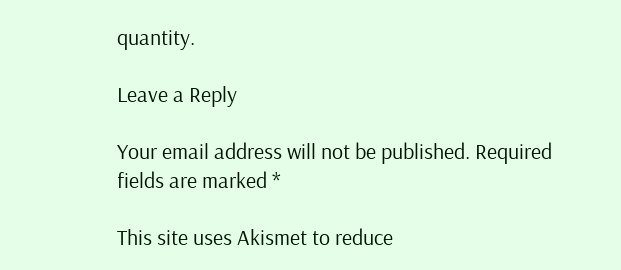quantity.

Leave a Reply

Your email address will not be published. Required fields are marked *

This site uses Akismet to reduce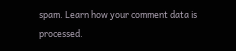spam. Learn how your comment data is processed.